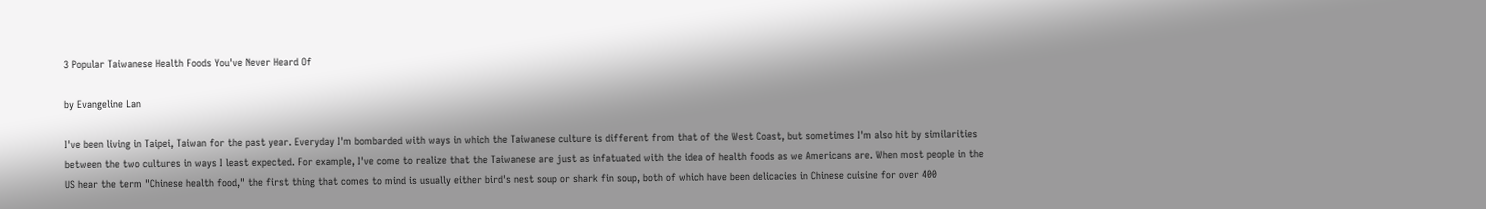3 Popular Taiwanese Health Foods You've Never Heard Of

by Evangeline Lan

I've been living in Taipei, Taiwan for the past year. Everyday I'm bombarded with ways in which the Taiwanese culture is different from that of the West Coast, but sometimes I'm also hit by similarities between the two cultures in ways I least expected. For example, I've come to realize that the Taiwanese are just as infatuated with the idea of health foods as we Americans are. When most people in the US hear the term "Chinese health food," the first thing that comes to mind is usually either bird's nest soup or shark fin soup, both of which have been delicacies in Chinese cuisine for over 400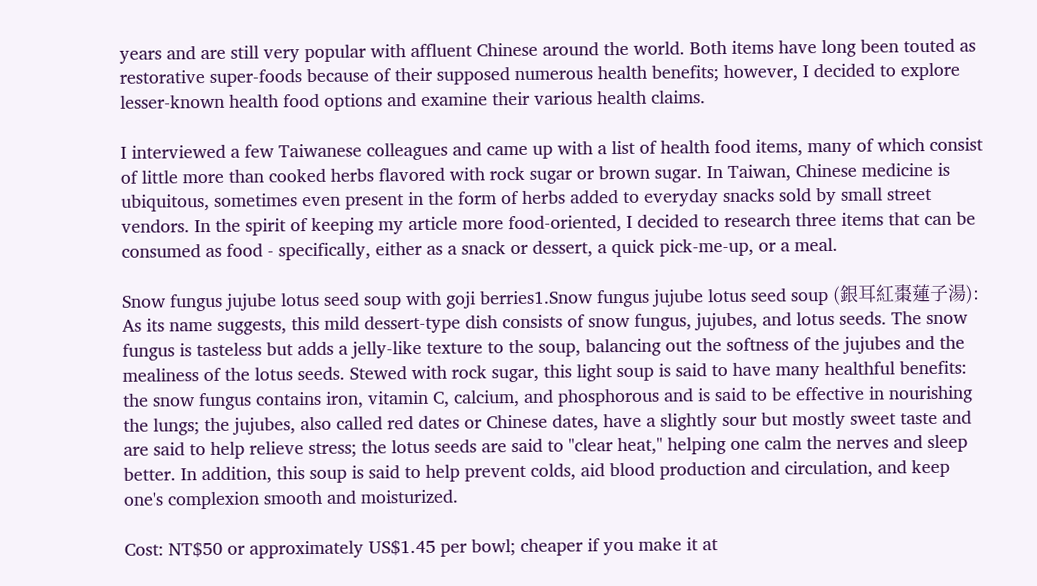years and are still very popular with affluent Chinese around the world. Both items have long been touted as restorative super-foods because of their supposed numerous health benefits; however, I decided to explore lesser-known health food options and examine their various health claims.

I interviewed a few Taiwanese colleagues and came up with a list of health food items, many of which consist of little more than cooked herbs flavored with rock sugar or brown sugar. In Taiwan, Chinese medicine is ubiquitous, sometimes even present in the form of herbs added to everyday snacks sold by small street vendors. In the spirit of keeping my article more food-oriented, I decided to research three items that can be consumed as food - specifically, either as a snack or dessert, a quick pick-me-up, or a meal.

Snow fungus jujube lotus seed soup with goji berries1.Snow fungus jujube lotus seed soup (銀耳紅棗蓮子湯): As its name suggests, this mild dessert-type dish consists of snow fungus, jujubes, and lotus seeds. The snow fungus is tasteless but adds a jelly-like texture to the soup, balancing out the softness of the jujubes and the mealiness of the lotus seeds. Stewed with rock sugar, this light soup is said to have many healthful benefits: the snow fungus contains iron, vitamin C, calcium, and phosphorous and is said to be effective in nourishing the lungs; the jujubes, also called red dates or Chinese dates, have a slightly sour but mostly sweet taste and are said to help relieve stress; the lotus seeds are said to "clear heat," helping one calm the nerves and sleep better. In addition, this soup is said to help prevent colds, aid blood production and circulation, and keep one's complexion smooth and moisturized.

Cost: NT$50 or approximately US$1.45 per bowl; cheaper if you make it at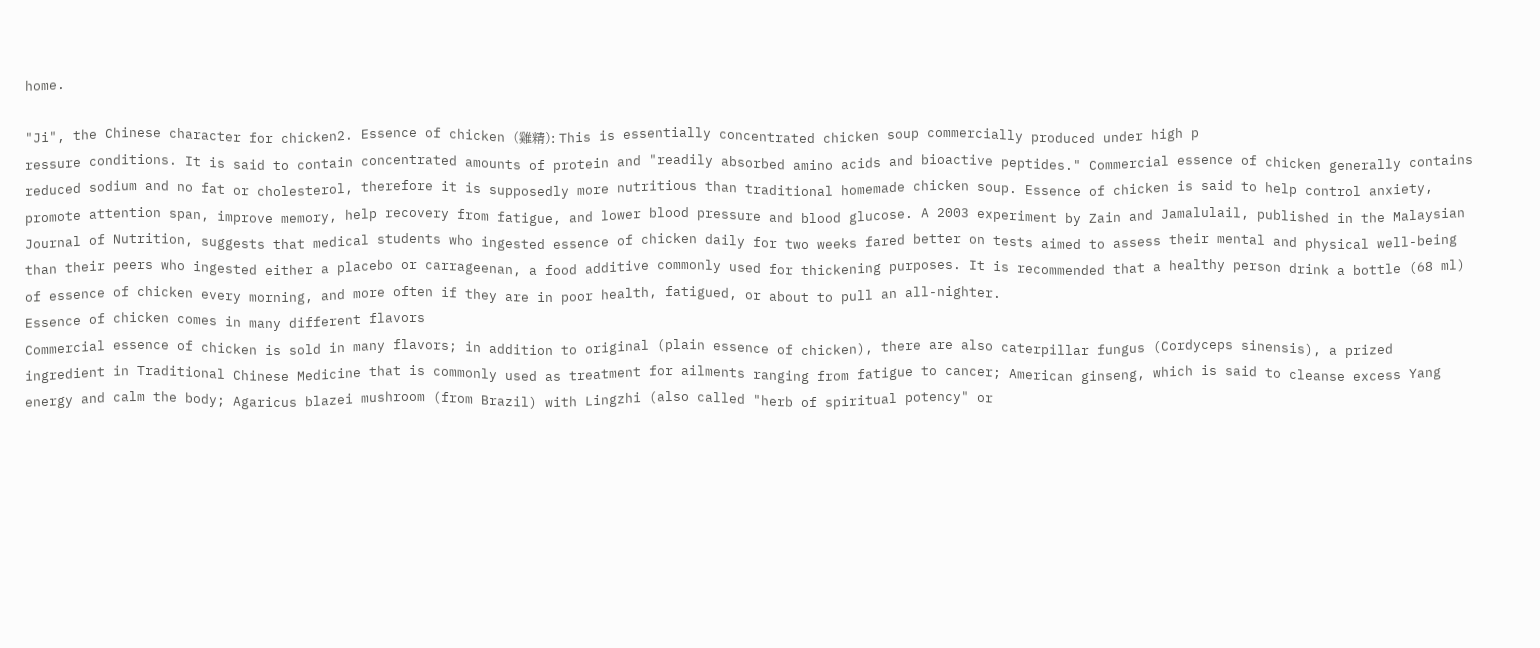home.

"Ji", the Chinese character for chicken2. Essence of chicken (雞精): This is essentially concentrated chicken soup commercially produced under high p
ressure conditions. It is said to contain concentrated amounts of protein and "readily absorbed amino acids and bioactive peptides." Commercial essence of chicken generally contains reduced sodium and no fat or cholesterol, therefore it is supposedly more nutritious than traditional homemade chicken soup. Essence of chicken is said to help control anxiety, promote attention span, improve memory, help recovery from fatigue, and lower blood pressure and blood glucose. A 2003 experiment by Zain and Jamalulail, published in the Malaysian Journal of Nutrition, suggests that medical students who ingested essence of chicken daily for two weeks fared better on tests aimed to assess their mental and physical well-being than their peers who ingested either a placebo or carrageenan, a food additive commonly used for thickening purposes. It is recommended that a healthy person drink a bottle (68 ml) of essence of chicken every morning, and more often if they are in poor health, fatigued, or about to pull an all-nighter.
Essence of chicken comes in many different flavors
Commercial essence of chicken is sold in many flavors; in addition to original (plain essence of chicken), there are also caterpillar fungus (Cordyceps sinensis), a prized ingredient in Traditional Chinese Medicine that is commonly used as treatment for ailments ranging from fatigue to cancer; American ginseng, which is said to cleanse excess Yang energy and calm the body; Agaricus blazei mushroom (from Brazil) with Lingzhi (also called "herb of spiritual potency" or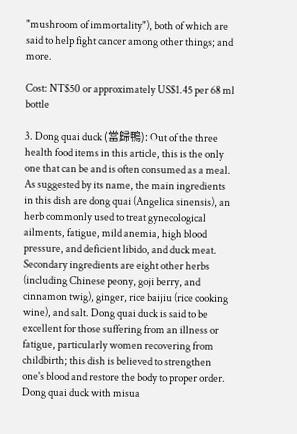"mushroom of immortality"), both of which are said to help fight cancer among other things; and more.

Cost: NT$50 or approximately US$1.45 per 68 ml bottle

3. Dong quai duck (當歸鴨): Out of the three health food items in this article, this is the only one that can be and is often consumed as a meal. As suggested by its name, the main ingredients in this dish are dong quai (Angelica sinensis), an herb commonly used to treat gynecological ailments, fatigue, mild anemia, high blood pressure, and deficient libido, and duck meat. Secondary ingredients are eight other herbs (including Chinese peony, goji berry, and cinnamon twig), ginger, rice baijiu (rice cooking wine), and salt. Dong quai duck is said to be excellent for those suffering from an illness or fatigue, particularly women recovering from childbirth; this dish is believed to strengthen one's blood and restore the body to proper order.
Dong quai duck with misua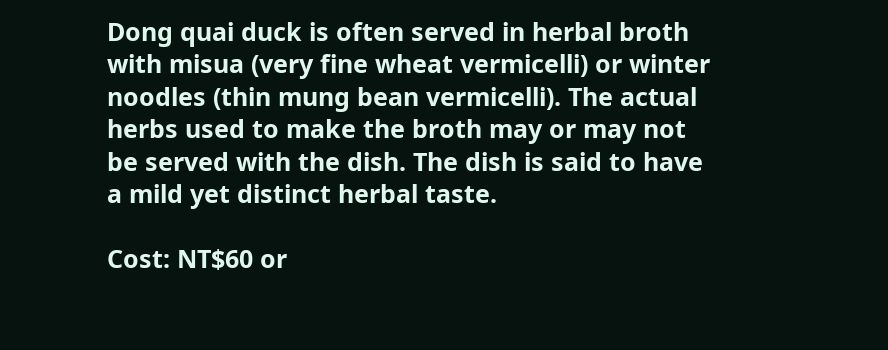Dong quai duck is often served in herbal broth with misua (very fine wheat vermicelli) or winter noodles (thin mung bean vermicelli). The actual herbs used to make the broth may or may not be served with the dish. The dish is said to have a mild yet distinct herbal taste.

Cost: NT$60 or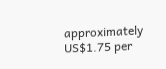approximately US$1.75 per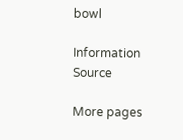bowl

Information Source

More pages